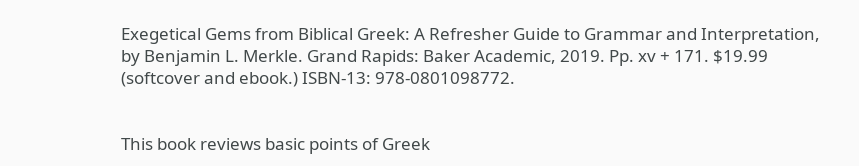Exegetical Gems from Biblical Greek: A Refresher Guide to Grammar and Interpretation, by Benjamin L. Merkle. Grand Rapids: Baker Academic, 2019. Pp. xv + 171. $19.99 (softcover and ebook.) ISBN-13: 978-0801098772.


This book reviews basic points of Greek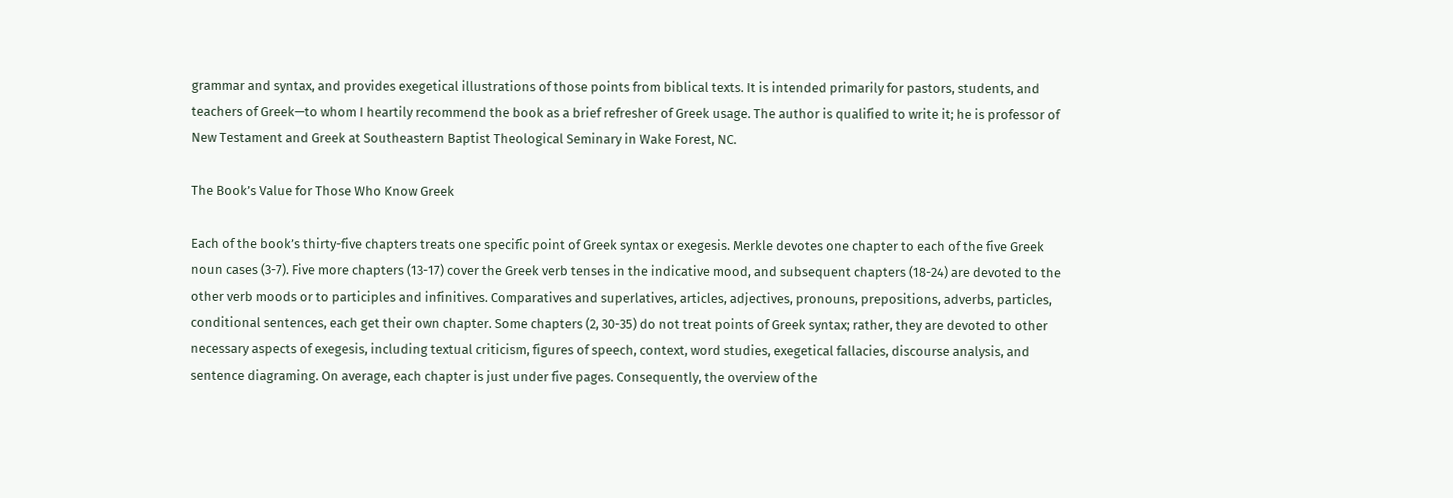grammar and syntax, and provides exegetical illustrations of those points from biblical texts. It is intended primarily for pastors, students, and teachers of Greek—to whom I heartily recommend the book as a brief refresher of Greek usage. The author is qualified to write it; he is professor of New Testament and Greek at Southeastern Baptist Theological Seminary in Wake Forest, NC.

The Book’s Value for Those Who Know Greek

Each of the book’s thirty-five chapters treats one specific point of Greek syntax or exegesis. Merkle devotes one chapter to each of the five Greek noun cases (3-7). Five more chapters (13-17) cover the Greek verb tenses in the indicative mood, and subsequent chapters (18-24) are devoted to the other verb moods or to participles and infinitives. Comparatives and superlatives, articles, adjectives, pronouns, prepositions, adverbs, particles, conditional sentences, each get their own chapter. Some chapters (2, 30-35) do not treat points of Greek syntax; rather, they are devoted to other necessary aspects of exegesis, including textual criticism, figures of speech, context, word studies, exegetical fallacies, discourse analysis, and sentence diagraming. On average, each chapter is just under five pages. Consequently, the overview of the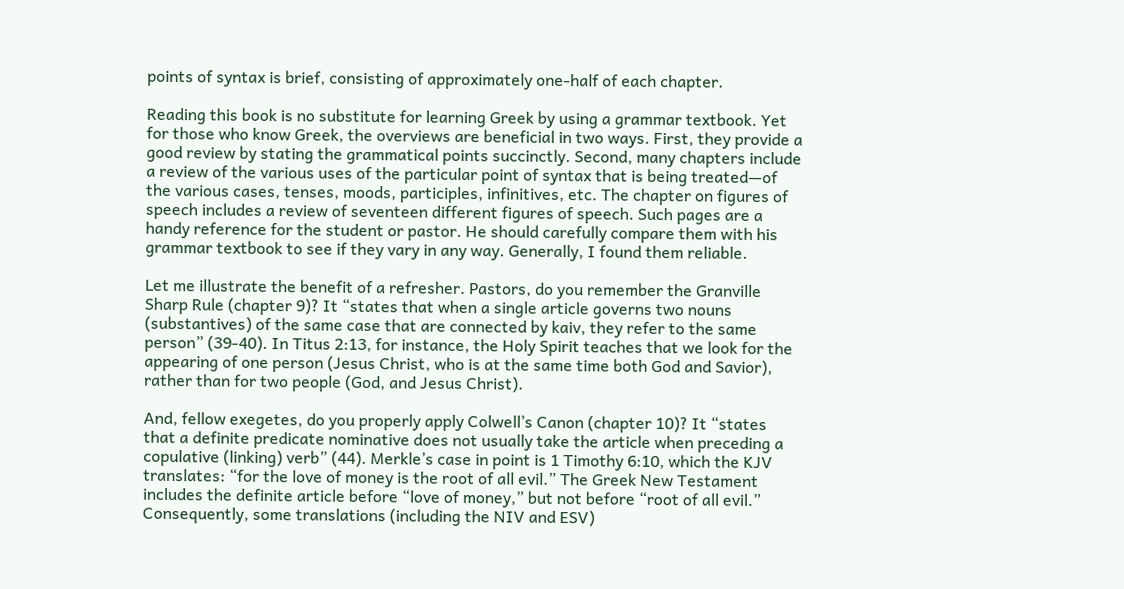points of syntax is brief, consisting of approximately one-half of each chapter.

Reading this book is no substitute for learning Greek by using a grammar textbook. Yet for those who know Greek, the overviews are beneficial in two ways. First, they provide a good review by stating the grammatical points succinctly. Second, many chapters include a review of the various uses of the particular point of syntax that is being treated—of the various cases, tenses, moods, participles, infinitives, etc. The chapter on figures of speech includes a review of seventeen different figures of speech. Such pages are a handy reference for the student or pastor. He should carefully compare them with his grammar textbook to see if they vary in any way. Generally, I found them reliable.

Let me illustrate the benefit of a refresher. Pastors, do you remember the Granville Sharp Rule (chapter 9)? It “states that when a single article governs two nouns (substantives) of the same case that are connected by kaiv, they refer to the same person” (39-40). In Titus 2:13, for instance, the Holy Spirit teaches that we look for the appearing of one person (Jesus Christ, who is at the same time both God and Savior), rather than for two people (God, and Jesus Christ).

And, fellow exegetes, do you properly apply Colwell’s Canon (chapter 10)? It “states that a definite predicate nominative does not usually take the article when preceding a copulative (linking) verb” (44). Merkle’s case in point is 1 Timothy 6:10, which the KJV translates: “for the love of money is the root of all evil.” The Greek New Testament includes the definite article before “love of money,” but not before “root of all evil.” Consequently, some translations (including the NIV and ESV)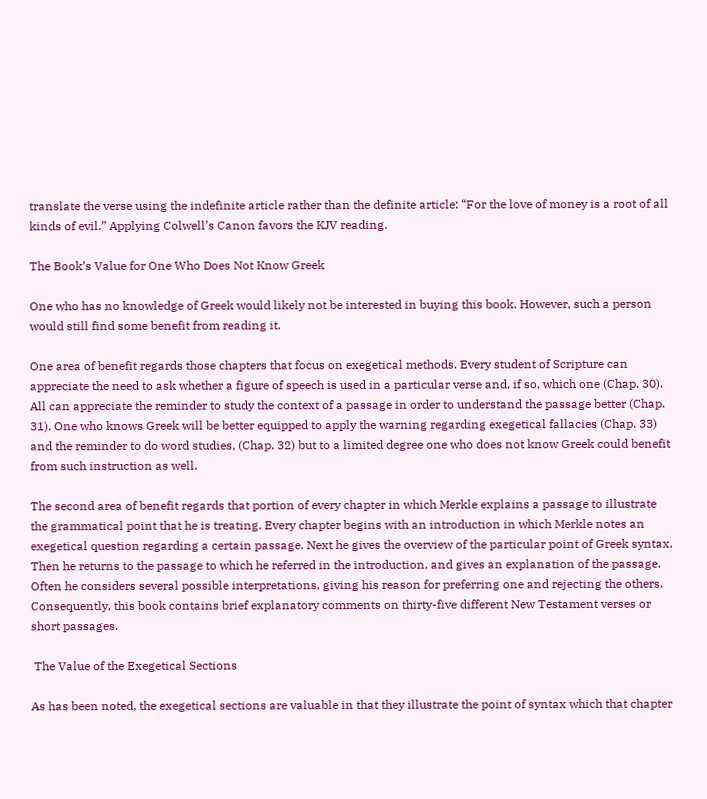translate the verse using the indefinite article rather than the definite article: “For the love of money is a root of all kinds of evil.” Applying Colwell’s Canon favors the KJV reading.

The Book’s Value for One Who Does Not Know Greek

One who has no knowledge of Greek would likely not be interested in buying this book. However, such a person would still find some benefit from reading it.

One area of benefit regards those chapters that focus on exegetical methods. Every student of Scripture can appreciate the need to ask whether a figure of speech is used in a particular verse and, if so, which one (Chap. 30). All can appreciate the reminder to study the context of a passage in order to understand the passage better (Chap. 31). One who knows Greek will be better equipped to apply the warning regarding exegetical fallacies (Chap. 33) and the reminder to do word studies, (Chap. 32) but to a limited degree one who does not know Greek could benefit from such instruction as well.

The second area of benefit regards that portion of every chapter in which Merkle explains a passage to illustrate the grammatical point that he is treating. Every chapter begins with an introduction in which Merkle notes an exegetical question regarding a certain passage. Next he gives the overview of the particular point of Greek syntax. Then he returns to the passage to which he referred in the introduction, and gives an explanation of the passage. Often he considers several possible interpretations, giving his reason for preferring one and rejecting the others. Consequently, this book contains brief explanatory comments on thirty-five different New Testament verses or short passages.

 The Value of the Exegetical Sections

As has been noted, the exegetical sections are valuable in that they illustrate the point of syntax which that chapter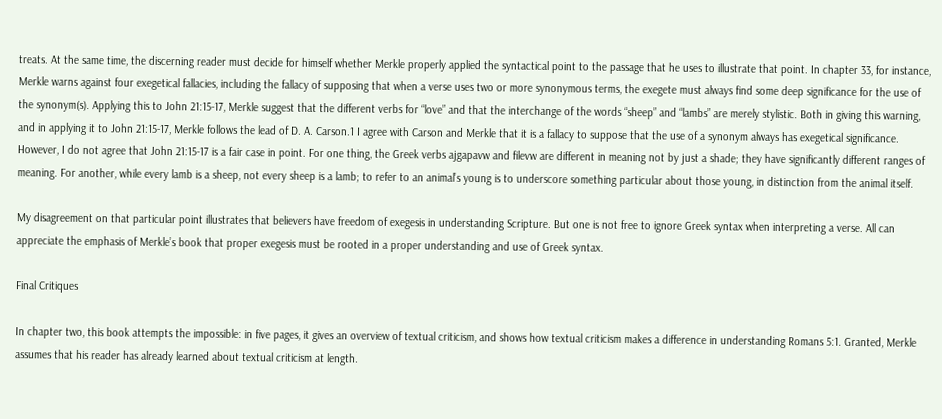treats. At the same time, the discerning reader must decide for himself whether Merkle properly applied the syntactical point to the passage that he uses to illustrate that point. In chapter 33, for instance, Merkle warns against four exegetical fallacies, including the fallacy of supposing that when a verse uses two or more synonymous terms, the exegete must always find some deep significance for the use of the synonym(s). Applying this to John 21:15-17, Merkle suggest that the different verbs for “love” and that the interchange of the words “sheep” and “lambs” are merely stylistic. Both in giving this warning, and in applying it to John 21:15-17, Merkle follows the lead of D. A. Carson.1 I agree with Carson and Merkle that it is a fallacy to suppose that the use of a synonym always has exegetical significance. However, I do not agree that John 21:15-17 is a fair case in point. For one thing, the Greek verbs ajgapavw and filevw are different in meaning not by just a shade; they have significantly different ranges of meaning. For another, while every lamb is a sheep, not every sheep is a lamb; to refer to an animal’s young is to underscore something particular about those young, in distinction from the animal itself.

My disagreement on that particular point illustrates that believers have freedom of exegesis in understanding Scripture. But one is not free to ignore Greek syntax when interpreting a verse. All can appreciate the emphasis of Merkle’s book that proper exegesis must be rooted in a proper understanding and use of Greek syntax.

Final Critiques

In chapter two, this book attempts the impossible: in five pages, it gives an overview of textual criticism, and shows how textual criticism makes a difference in understanding Romans 5:1. Granted, Merkle assumes that his reader has already learned about textual criticism at length.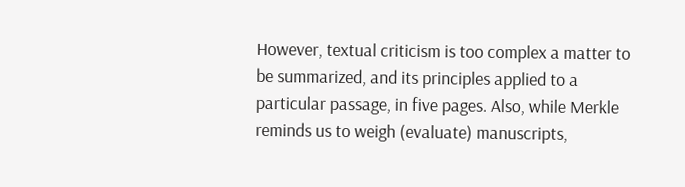However, textual criticism is too complex a matter to be summarized, and its principles applied to a particular passage, in five pages. Also, while Merkle reminds us to weigh (evaluate) manuscripts,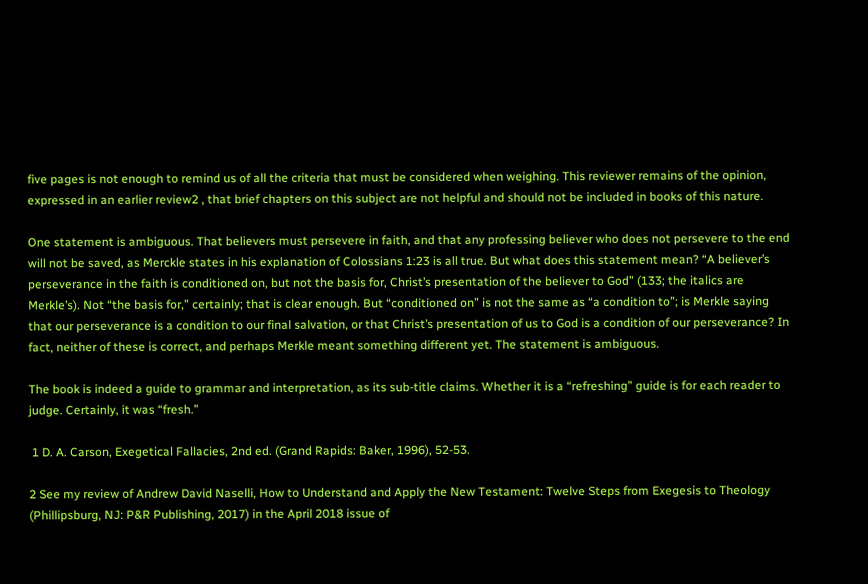five pages is not enough to remind us of all the criteria that must be considered when weighing. This reviewer remains of the opinion, expressed in an earlier review2 , that brief chapters on this subject are not helpful and should not be included in books of this nature.

One statement is ambiguous. That believers must persevere in faith, and that any professing believer who does not persevere to the end will not be saved, as Merckle states in his explanation of Colossians 1:23 is all true. But what does this statement mean? “A believer’s perseverance in the faith is conditioned on, but not the basis for, Christ’s presentation of the believer to God” (133; the italics are Merkle’s). Not “the basis for,” certainly; that is clear enough. But “conditioned on” is not the same as “a condition to”; is Merkle saying that our perseverance is a condition to our final salvation, or that Christ’s presentation of us to God is a condition of our perseverance? In fact, neither of these is correct, and perhaps Merkle meant something different yet. The statement is ambiguous.

The book is indeed a guide to grammar and interpretation, as its sub-title claims. Whether it is a “refreshing” guide is for each reader to judge. Certainly, it was “fresh.”

 1 D. A. Carson, Exegetical Fallacies, 2nd ed. (Grand Rapids: Baker, 1996), 52-53.

2 See my review of Andrew David Naselli, How to Understand and Apply the New Testament: Twelve Steps from Exegesis to Theology (Phillipsburg, NJ: P&R Publishing, 2017) in the April 2018 issue of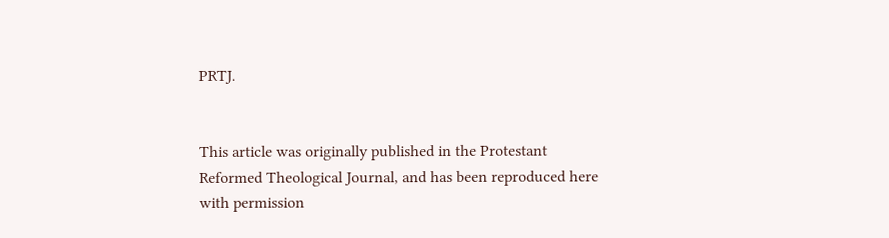PRTJ.


This article was originally published in the Protestant Reformed Theological Journal, and has been reproduced here with permission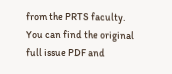from the PRTS faculty. You can find the original full issue PDF and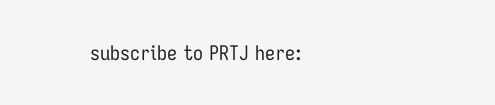subscribe to PRTJ here: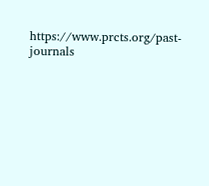https://www.prcts.org/past-journals